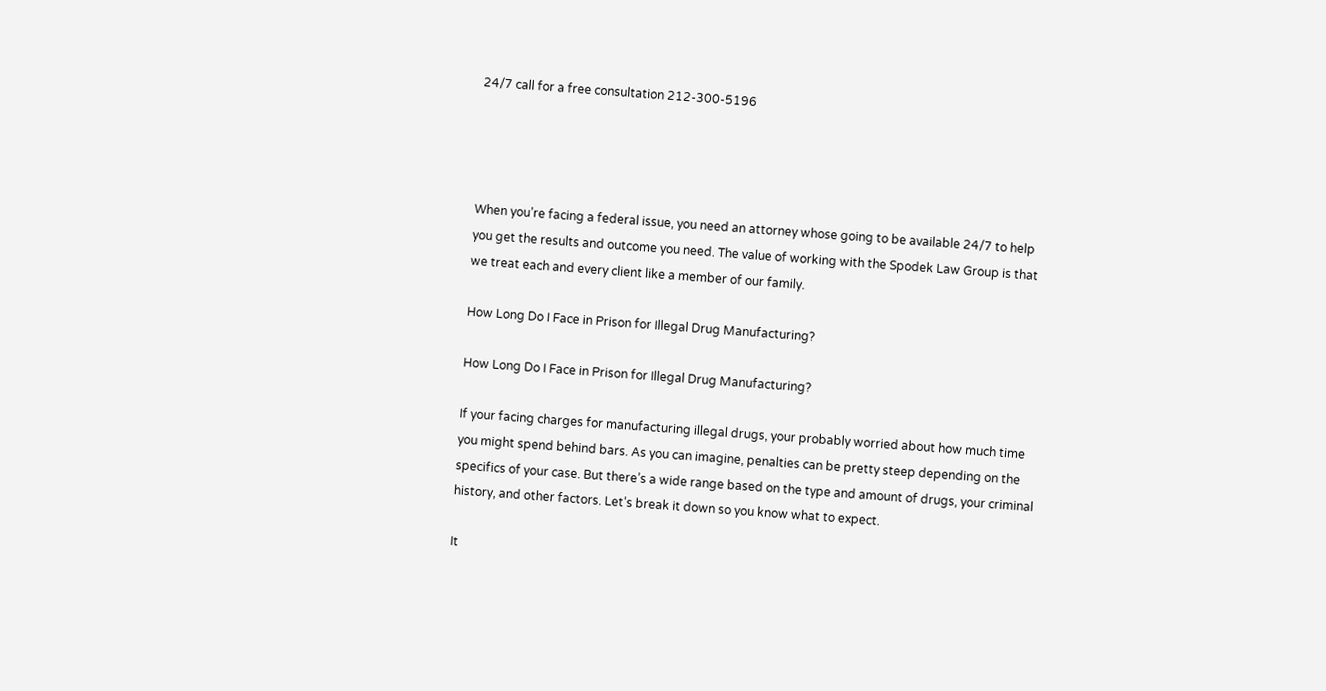24/7 call for a free consultation 212-300-5196




When you’re facing a federal issue, you need an attorney whose going to be available 24/7 to help you get the results and outcome you need. The value of working with the Spodek Law Group is that we treat each and every client like a member of our family.

How Long Do I Face in Prison for Illegal Drug Manufacturing?

How Long Do I Face in Prison for Illegal Drug Manufacturing?

If your facing charges for manufacturing illegal drugs, your probably worried about how much time you might spend behind bars. As you can imagine, penalties can be pretty steep depending on the specifics of your case. But there’s a wide range based on the type and amount of drugs, your criminal history, and other factors. Let’s break it down so you know what to expect.

It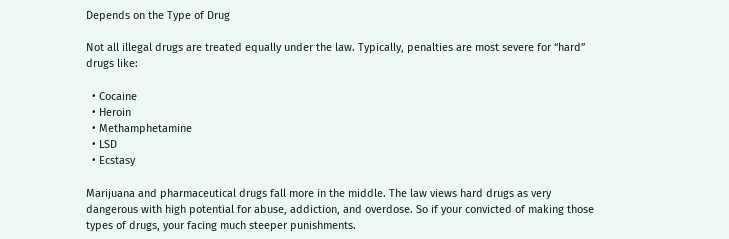Depends on the Type of Drug

Not all illegal drugs are treated equally under the law. Typically, penalties are most severe for “hard” drugs like:

  • Cocaine
  • Heroin
  • Methamphetamine
  • LSD
  • Ecstasy

Marijuana and pharmaceutical drugs fall more in the middle. The law views hard drugs as very dangerous with high potential for abuse, addiction, and overdose. So if your convicted of making those types of drugs, your facing much steeper punishments.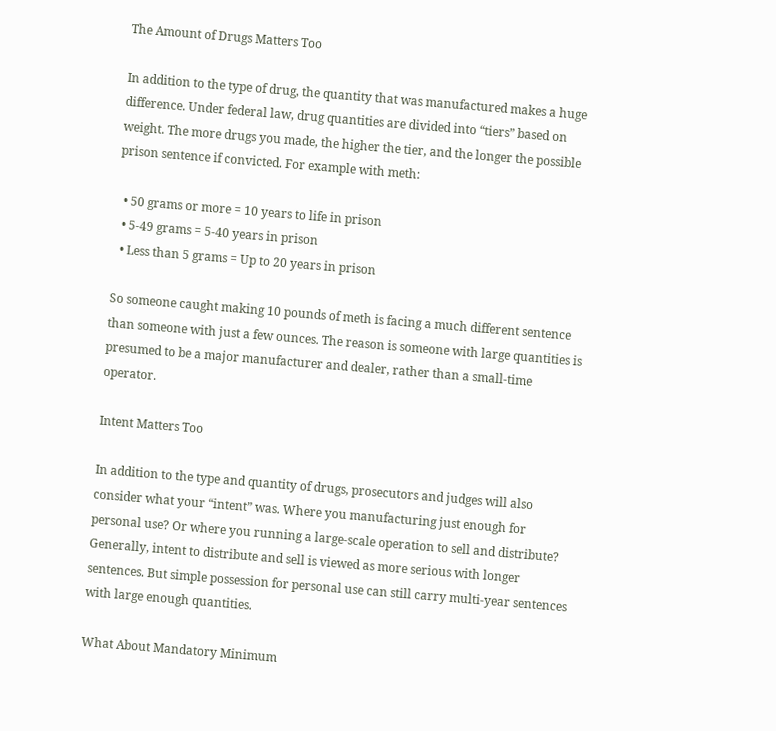The Amount of Drugs Matters Too

In addition to the type of drug, the quantity that was manufactured makes a huge difference. Under federal law, drug quantities are divided into “tiers” based on weight. The more drugs you made, the higher the tier, and the longer the possible prison sentence if convicted. For example with meth:

  • 50 grams or more = 10 years to life in prison
  • 5-49 grams = 5-40 years in prison
  • Less than 5 grams = Up to 20 years in prison

So someone caught making 10 pounds of meth is facing a much different sentence than someone with just a few ounces. The reason is someone with large quantities is presumed to be a major manufacturer and dealer, rather than a small-time operator.

Intent Matters Too

In addition to the type and quantity of drugs, prosecutors and judges will also consider what your “intent” was. Where you manufacturing just enough for personal use? Or where you running a large-scale operation to sell and distribute? Generally, intent to distribute and sell is viewed as more serious with longer sentences. But simple possession for personal use can still carry multi-year sentences with large enough quantities.

What About Mandatory Minimum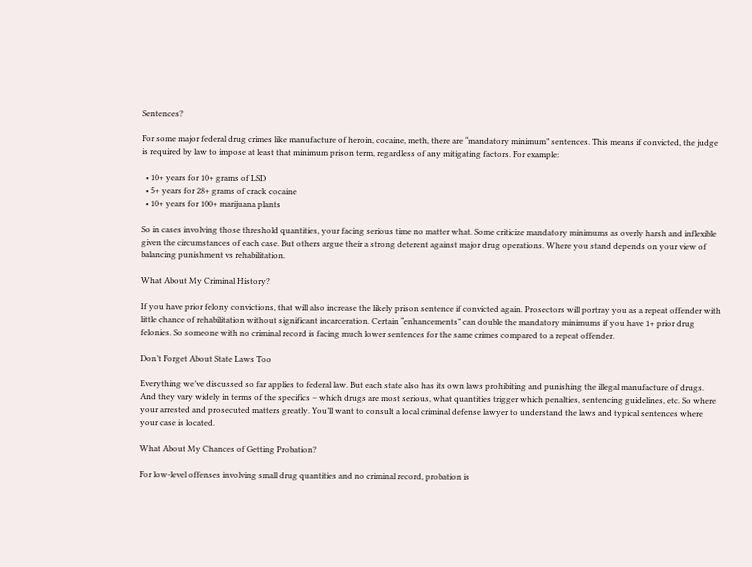Sentences?

For some major federal drug crimes like manufacture of heroin, cocaine, meth, there are “mandatory minimum” sentences. This means if convicted, the judge is required by law to impose at least that minimum prison term, regardless of any mitigating factors. For example:

  • 10+ years for 10+ grams of LSD
  • 5+ years for 28+ grams of crack cocaine
  • 10+ years for 100+ marijuana plants

So in cases involving those threshold quantities, your facing serious time no matter what. Some criticize mandatory minimums as overly harsh and inflexible given the circumstances of each case. But others argue their a strong deterent against major drug operations. Where you stand depends on your view of balancing punishment vs rehabilitation.

What About My Criminal History?

If you have prior felony convictions, that will also increase the likely prison sentence if convicted again. Prosectors will portray you as a repeat offender with little chance of rehabilitation without significant incarceration. Certain “enhancements” can double the mandatory minimums if you have 1+ prior drug felonies. So someone with no criminal record is facing much lower sentences for the same crimes compared to a repeat offender.

Don’t Forget About State Laws Too

Everything we’ve discussed so far applies to federal law. But each state also has its own laws prohibiting and punishing the illegal manufacture of drugs. And they vary widely in terms of the specifics – which drugs are most serious, what quantities trigger which penalties, sentencing guidelines, etc. So where your arrested and prosecuted matters greatly. You’ll want to consult a local criminal defense lawyer to understand the laws and typical sentences where your case is located.

What About My Chances of Getting Probation?

For low-level offenses involving small drug quantities and no criminal record, probation is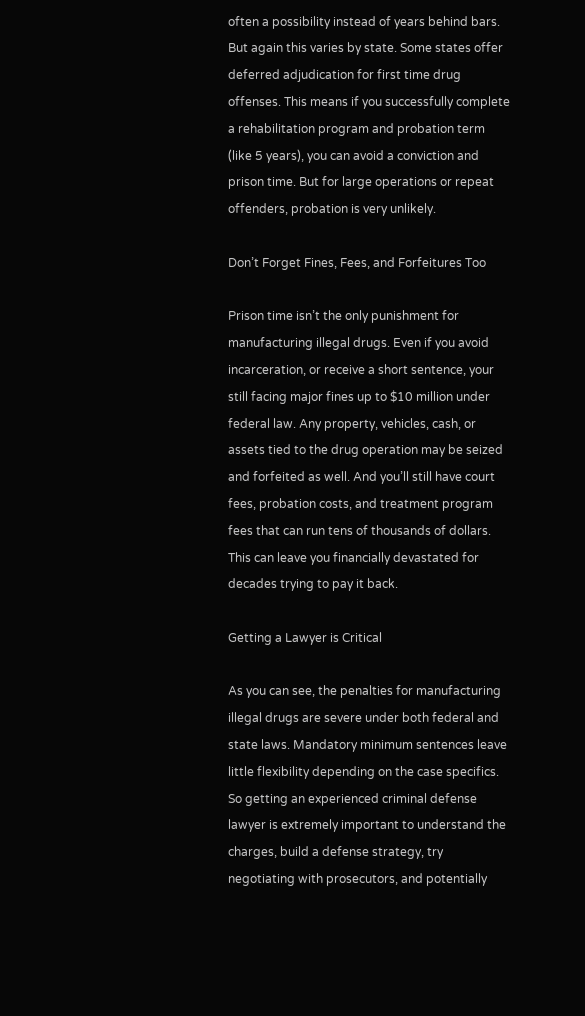often a possibility instead of years behind bars. But again this varies by state. Some states offer deferred adjudication for first time drug offenses. This means if you successfully complete a rehabilitation program and probation term (like 5 years), you can avoid a conviction and prison time. But for large operations or repeat offenders, probation is very unlikely.

Don’t Forget Fines, Fees, and Forfeitures Too

Prison time isn’t the only punishment for manufacturing illegal drugs. Even if you avoid incarceration, or receive a short sentence, your still facing major fines up to $10 million under federal law. Any property, vehicles, cash, or assets tied to the drug operation may be seized and forfeited as well. And you’ll still have court fees, probation costs, and treatment program fees that can run tens of thousands of dollars. This can leave you financially devastated for decades trying to pay it back.

Getting a Lawyer is Critical

As you can see, the penalties for manufacturing illegal drugs are severe under both federal and state laws. Mandatory minimum sentences leave little flexibility depending on the case specifics. So getting an experienced criminal defense lawyer is extremely important to understand the charges, build a defense strategy, try negotiating with prosecutors, and potentially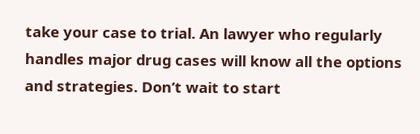take your case to trial. An lawyer who regularly handles major drug cases will know all the options and strategies. Don’t wait to start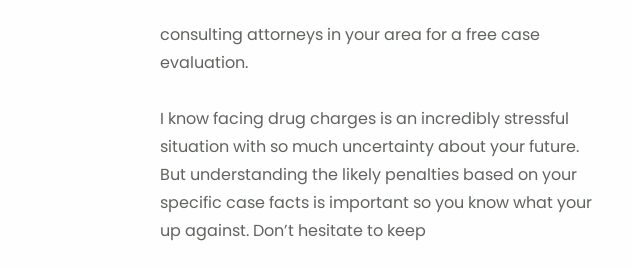consulting attorneys in your area for a free case evaluation.

I know facing drug charges is an incredibly stressful situation with so much uncertainty about your future. But understanding the likely penalties based on your specific case facts is important so you know what your up against. Don’t hesitate to keep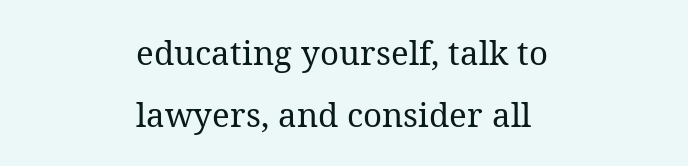educating yourself, talk to lawyers, and consider all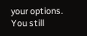your options. You still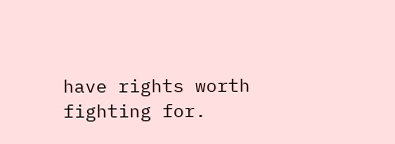have rights worth fighting for.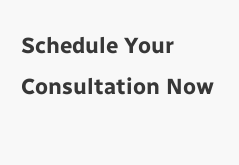Schedule Your Consultation Now